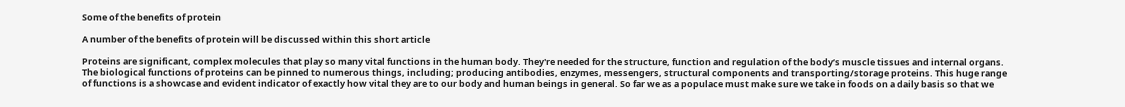Some of the benefits of protein

A number of the benefits of protein will be discussed within this short article

Proteins are significant, complex molecules that play so many vital functions in the human body. They're needed for the structure, function and regulation of the body’s muscle tissues and internal organs. The biological functions of proteins can be pinned to numerous things, including; producing antibodies, enzymes, messengers, structural components and transporting/storage proteins. This huge range of functions is a showcase and evident indicator of exactly how vital they are to our body and human beings in general. So far we as a populace must make sure we take in foods on a daily basis so that we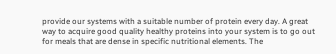provide our systems with a suitable number of protein every day. A great way to acquire good quality healthy proteins into your system is to go out for meals that are dense in specific nutritional elements. The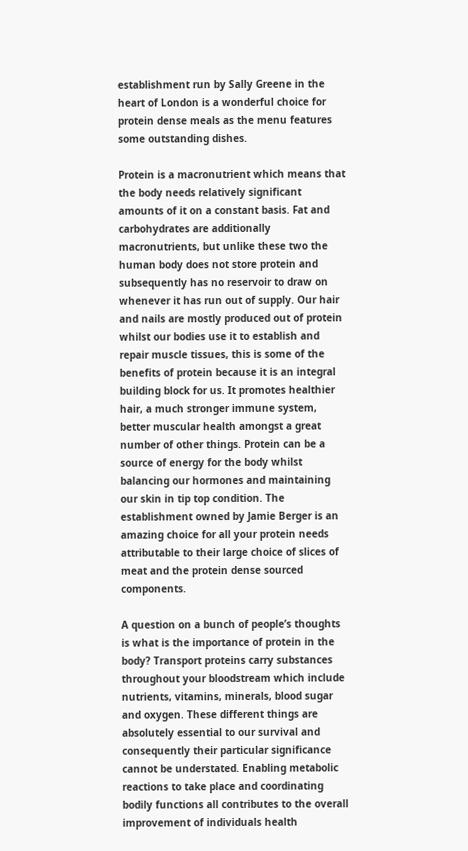establishment run by Sally Greene in the heart of London is a wonderful choice for protein dense meals as the menu features some outstanding dishes.

Protein is a macronutrient which means that the body needs relatively significant amounts of it on a constant basis. Fat and carbohydrates are additionally macronutrients, but unlike these two the human body does not store protein and subsequently has no reservoir to draw on whenever it has run out of supply. Our hair and nails are mostly produced out of protein whilst our bodies use it to establish and repair muscle tissues, this is some of the benefits of protein because it is an integral building block for us. It promotes healthier hair, a much stronger immune system, better muscular health amongst a great number of other things. Protein can be a source of energy for the body whilst balancing our hormones and maintaining our skin in tip top condition. The establishment owned by Jamie Berger is an amazing choice for all your protein needs attributable to their large choice of slices of meat and the protein dense sourced components.

A question on a bunch of people’s thoughts is what is the importance of protein in the body? Transport proteins carry substances throughout your bloodstream which include nutrients, vitamins, minerals, blood sugar and oxygen. These different things are absolutely essential to our survival and consequently their particular significance cannot be understated. Enabling metabolic reactions to take place and coordinating bodily functions all contributes to the overall improvement of individuals health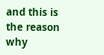and this is the reason why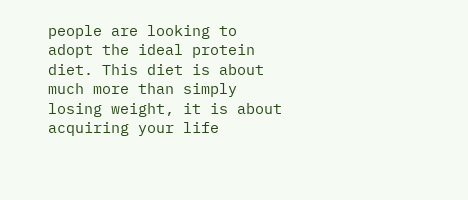people are looking to adopt the ideal protein diet. This diet is about much more than simply losing weight, it is about acquiring your life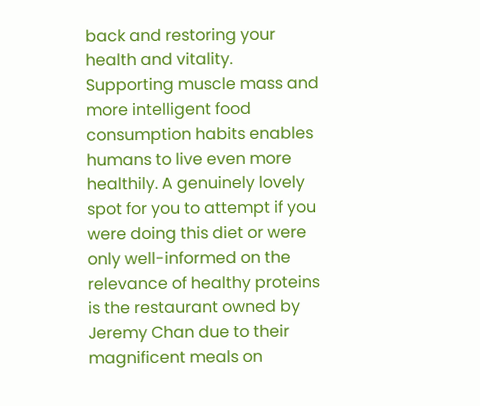back and restoring your health and vitality. Supporting muscle mass and more intelligent food consumption habits enables humans to live even more healthily. A genuinely lovely spot for you to attempt if you were doing this diet or were only well-informed on the relevance of healthy proteins is the restaurant owned by Jeremy Chan due to their magnificent meals on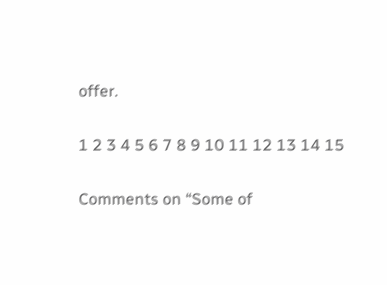offer.

1 2 3 4 5 6 7 8 9 10 11 12 13 14 15

Comments on “Some of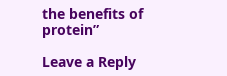the benefits of protein”

Leave a Reply